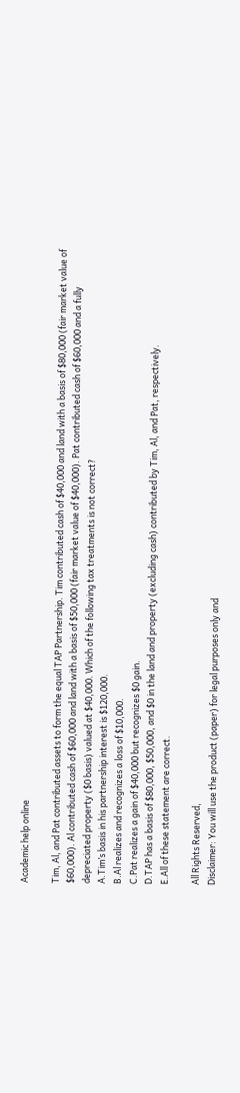Academic help online

Tim, Al, and Pat contributed assets to form the equal TAP Partnership. Tim contributed cash of $40,000 and land with a basis of $80,000 (fair market value of $60,000). Al contributed cash of $60,000 and land with a basis of $50,000 (fair market value of $40,000). Pat contributed cash of $60,000 and a fully depreciated property ($0 basis) valued at $40,000. Which of the following tax treatments is not correct?
A.Tim’s basis in his partnership interest is $120,000.
B.Al realizes and recognizes a loss of $10,000.
C.Pat realizes a gain of $40,000 but recognizes $0 gain.
D.TAP has a basis of $80,000, $50,000, and $0 in the land and property (excluding cash) contributed by Tim, Al, and Pat, respectively.
E.All of these statement are correct.

All Rights Reserved,
Disclaimer: You will use the product (paper) for legal purposes only and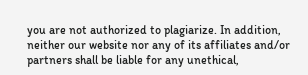you are not authorized to plagiarize. In addition, neither our website nor any of its affiliates and/or partners shall be liable for any unethical,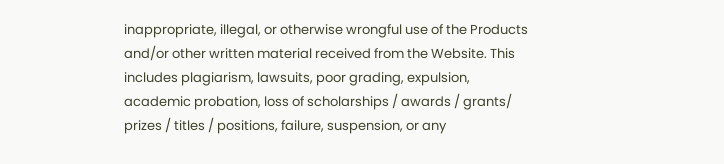inappropriate, illegal, or otherwise wrongful use of the Products and/or other written material received from the Website. This includes plagiarism, lawsuits, poor grading, expulsion, academic probation, loss of scholarships / awards / grants/ prizes / titles / positions, failure, suspension, or any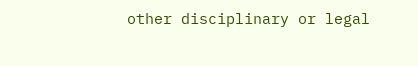other disciplinary or legal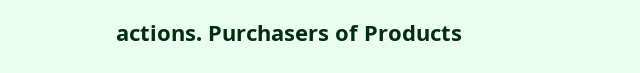actions. Purchasers of Products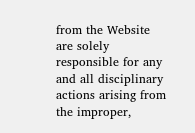from the Website are solely responsible for any and all disciplinary actions arising from the improper,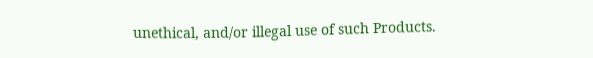unethical, and/or illegal use of such Products.